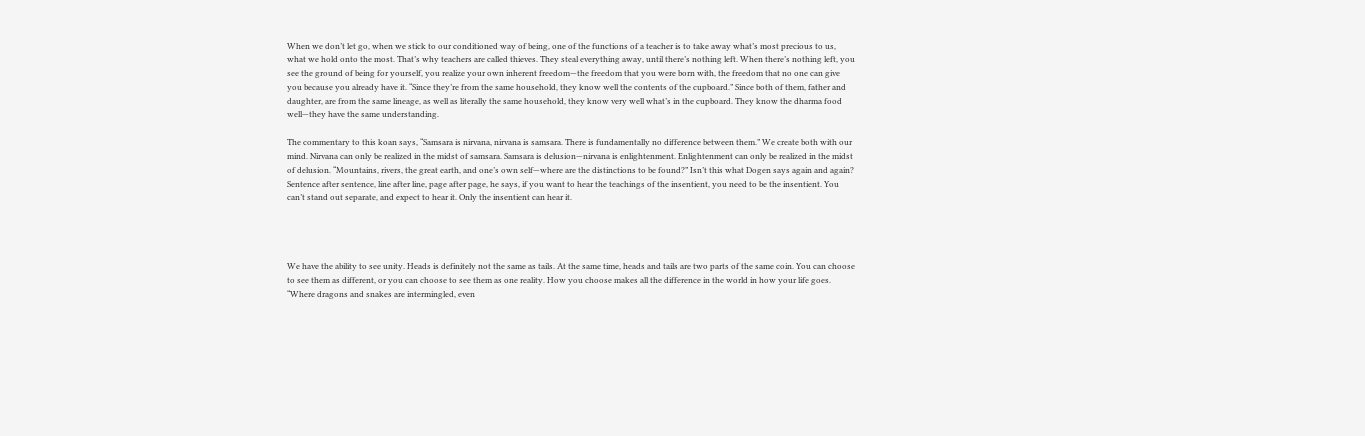When we don’t let go, when we stick to our conditioned way of being, one of the functions of a teacher is to take away what’s most precious to us, what we hold onto the most. That’s why teachers are called thieves. They steal everything away, until there’s nothing left. When there’s nothing left, you see the ground of being for yourself, you realize your own inherent freedom—the freedom that you were born with, the freedom that no one can give you because you already have it. “Since they’re from the same household, they know well the contents of the cupboard.” Since both of them, father and daughter, are from the same lineage, as well as literally the same household, they know very well what’s in the cupboard. They know the dharma food well—they have the same understanding.

The commentary to this koan says, “Samsara is nirvana, nirvana is samsara. There is fundamentally no difference between them.” We create both with our mind. Nirvana can only be realized in the midst of samsara. Samsara is delusion—nirvana is enlightenment. Enlightenment can only be realized in the midst of delusion. “Mountains, rivers, the great earth, and one’s own self—where are the distinctions to be found?” Isn’t this what Dogen says again and again? Sentence after sentence, line after line, page after page, he says, if you want to hear the teachings of the insentient, you need to be the insentient. You can’t stand out separate, and expect to hear it. Only the insentient can hear it.




We have the ability to see unity. Heads is definitely not the same as tails. At the same time, heads and tails are two parts of the same coin. You can choose to see them as different, or you can choose to see them as one reality. How you choose makes all the difference in the world in how your life goes. “Where dragons and snakes are intermingled, even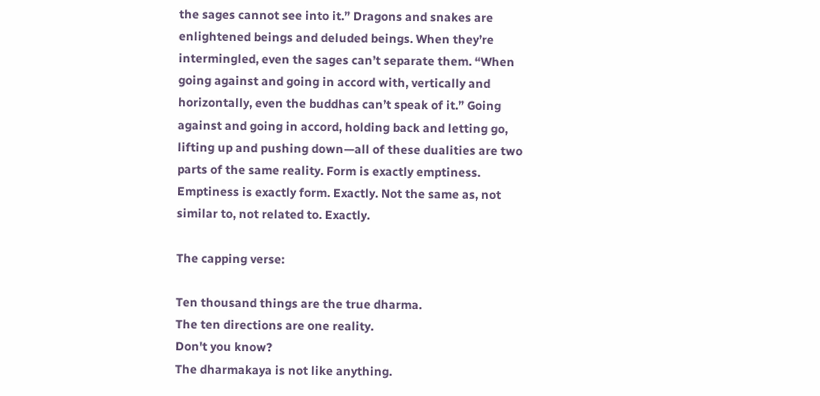the sages cannot see into it.” Dragons and snakes are enlightened beings and deluded beings. When they’re intermingled, even the sages can’t separate them. “When going against and going in accord with, vertically and horizontally, even the buddhas can’t speak of it.” Going against and going in accord, holding back and letting go, lifting up and pushing down—all of these dualities are two parts of the same reality. Form is exactly emptiness. Emptiness is exactly form. Exactly. Not the same as, not similar to, not related to. Exactly.

The capping verse:

Ten thousand things are the true dharma.
The ten directions are one reality.
Don't you know?
The dharmakaya is not like anything.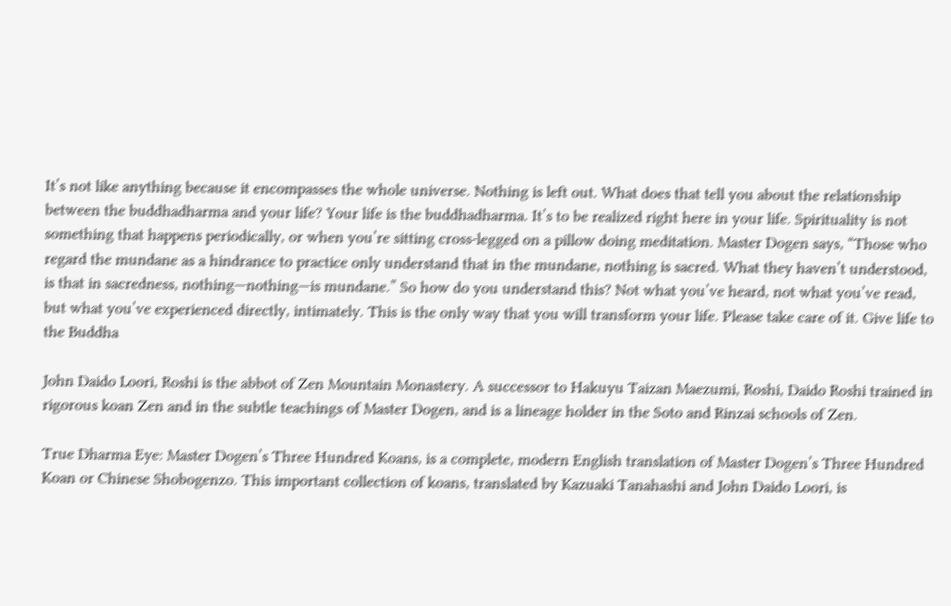It’s not like anything because it encompasses the whole universe. Nothing is left out. What does that tell you about the relationship between the buddhadharma and your life? Your life is the buddhadharma. It’s to be realized right here in your life. Spirituality is not something that happens periodically, or when you’re sitting cross-legged on a pillow doing meditation. Master Dogen says, “Those who regard the mundane as a hindrance to practice only understand that in the mundane, nothing is sacred. What they haven’t understood, is that in sacredness, nothing—nothing—is mundane.” So how do you understand this? Not what you’ve heard, not what you’ve read, but what you’ve experienced directly, intimately. This is the only way that you will transform your life. Please take care of it. Give life to the Buddha

John Daido Loori, Roshi is the abbot of Zen Mountain Monastery. A successor to Hakuyu Taizan Maezumi, Roshi, Daido Roshi trained in rigorous koan Zen and in the subtle teachings of Master Dogen, and is a lineage holder in the Soto and Rinzai schools of Zen.

True Dharma Eye: Master Dogen’s Three Hundred Koans, is a complete, modern English translation of Master Dogen’s Three Hundred Koan or Chinese Shobogenzo. This important collection of koans, translated by Kazuaki Tanahashi and John Daido Loori, is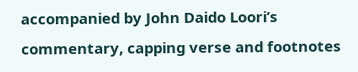accompanied by John Daido Loori’s commentary, capping verse and footnotes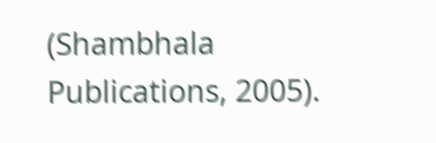(Shambhala Publications, 2005).